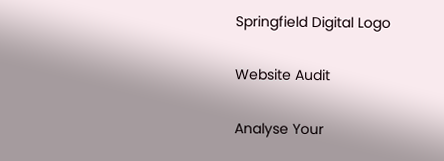Springfield Digital Logo

Website Audit

Analyse Your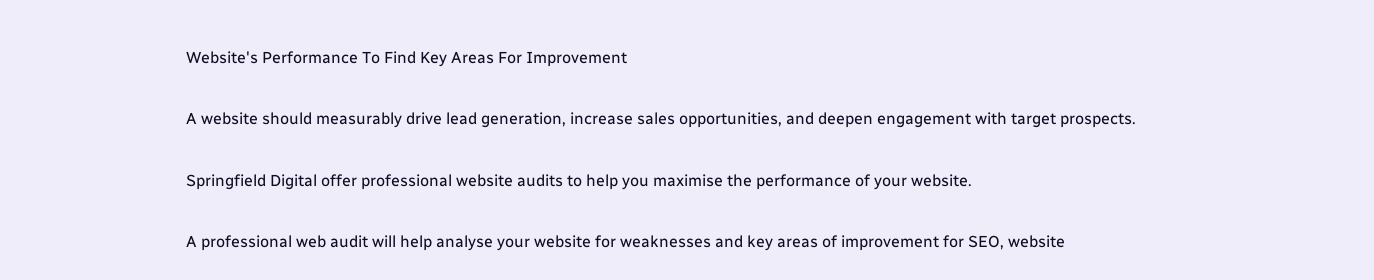Website's Performance To Find Key Areas For Improvement

A website should measurably drive lead generation, increase sales opportunities, and deepen engagement with target prospects.

Springfield Digital offer professional website audits to help you maximise the performance of your website.

A professional web audit will help analyse your website for weaknesses and key areas of improvement for SEO, website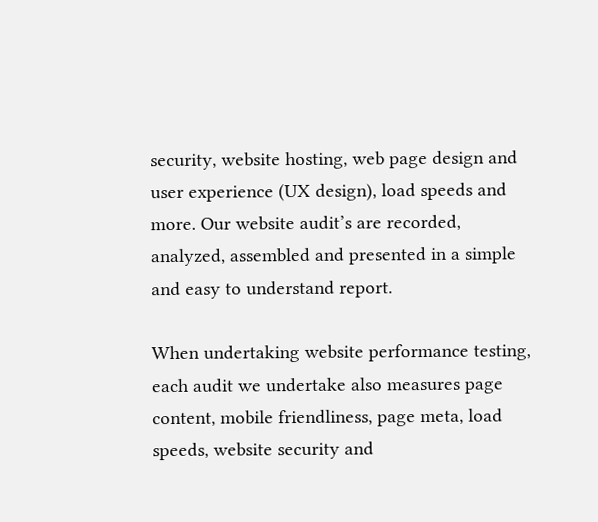security, website hosting, web page design and user experience (UX design), load speeds and more. Our website audit’s are recorded, analyzed, assembled and presented in a simple and easy to understand report.

When undertaking website performance testing, each audit we undertake also measures page content, mobile friendliness, page meta, load speeds, website security and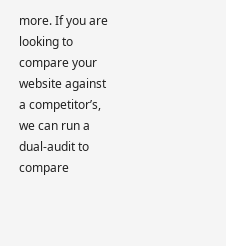more. If you are looking to compare your website against a competitor’s, we can run a dual-audit to compare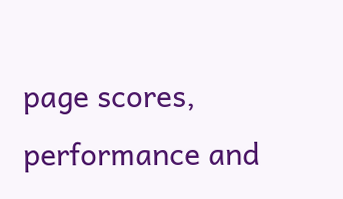page scores, performance and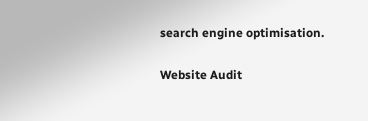search engine optimisation.

Website Audit